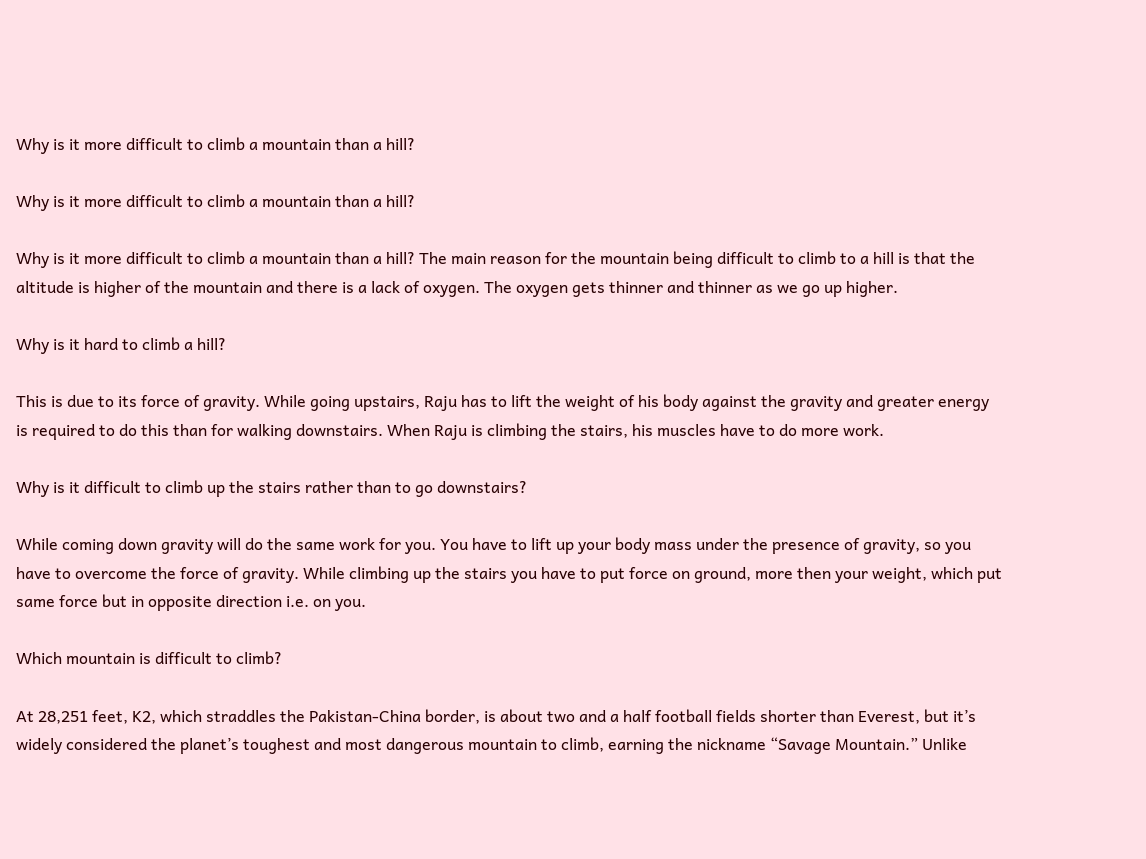Why is it more difficult to climb a mountain than a hill?

Why is it more difficult to climb a mountain than a hill?

Why is it more difficult to climb a mountain than a hill? The main reason for the mountain being difficult to climb to a hill is that the altitude is higher of the mountain and there is a lack of oxygen. The oxygen gets thinner and thinner as we go up higher.

Why is it hard to climb a hill?

This is due to its force of gravity. While going upstairs, Raju has to lift the weight of his body against the gravity and greater energy is required to do this than for walking downstairs. When Raju is climbing the stairs, his muscles have to do more work.

Why is it difficult to climb up the stairs rather than to go downstairs?

While coming down gravity will do the same work for you. You have to lift up your body mass under the presence of gravity, so you have to overcome the force of gravity. While climbing up the stairs you have to put force on ground, more then your weight, which put same force but in opposite direction i.e. on you.

Which mountain is difficult to climb?

At 28,251 feet, K2, which straddles the Pakistan-China border, is about two and a half football fields shorter than Everest, but it’s widely considered the planet’s toughest and most dangerous mountain to climb, earning the nickname “Savage Mountain.” Unlike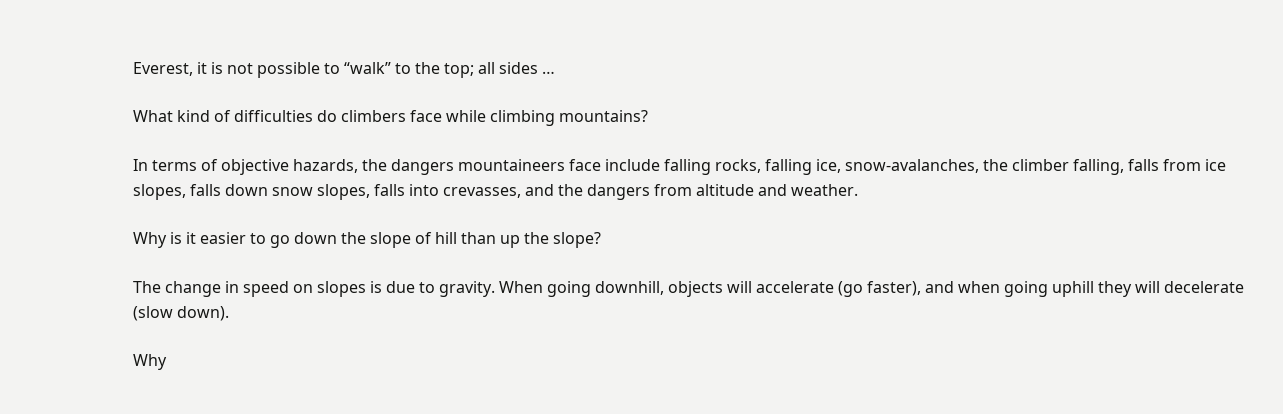Everest, it is not possible to “walk” to the top; all sides …

What kind of difficulties do climbers face while climbing mountains?

In terms of objective hazards, the dangers mountaineers face include falling rocks, falling ice, snow-avalanches, the climber falling, falls from ice slopes, falls down snow slopes, falls into crevasses, and the dangers from altitude and weather.

Why is it easier to go down the slope of hill than up the slope?

The change in speed on slopes is due to gravity. When going downhill, objects will accelerate (go faster), and when going uphill they will decelerate (slow down).

Why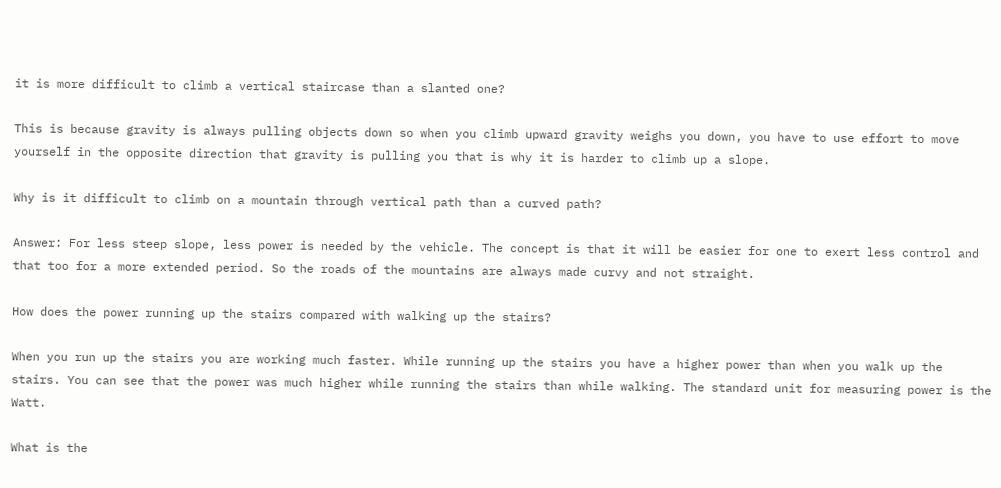it is more difficult to climb a vertical staircase than a slanted one?

This is because gravity is always pulling objects down so when you climb upward gravity weighs you down, you have to use effort to move yourself in the opposite direction that gravity is pulling you that is why it is harder to climb up a slope.

Why is it difficult to climb on a mountain through vertical path than a curved path?

Answer: For less steep slope, less power is needed by the vehicle. The concept is that it will be easier for one to exert less control and that too for a more extended period. So the roads of the mountains are always made curvy and not straight.

How does the power running up the stairs compared with walking up the stairs?

When you run up the stairs you are working much faster. While running up the stairs you have a higher power than when you walk up the stairs. You can see that the power was much higher while running the stairs than while walking. The standard unit for measuring power is the Watt.

What is the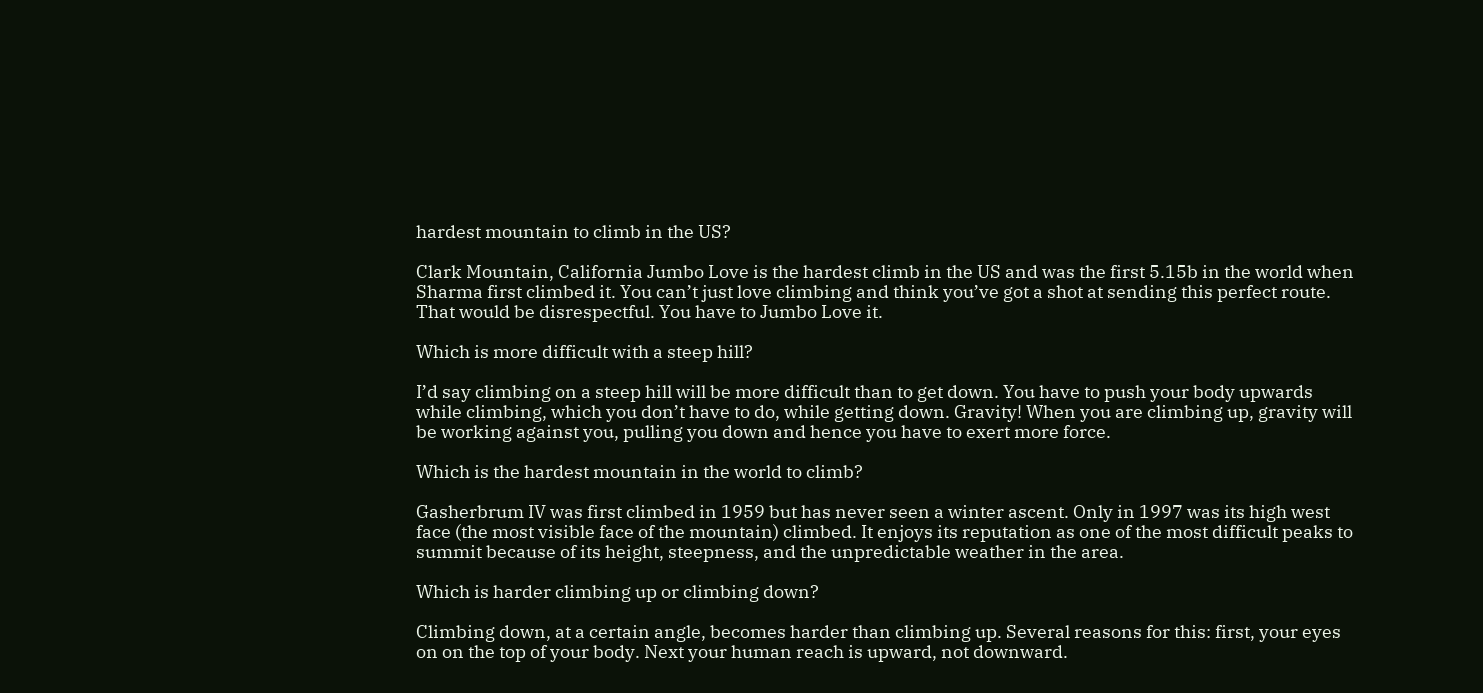hardest mountain to climb in the US?

Clark Mountain, California Jumbo Love is the hardest climb in the US and was the first 5.15b in the world when Sharma first climbed it. You can’t just love climbing and think you’ve got a shot at sending this perfect route. That would be disrespectful. You have to Jumbo Love it.

Which is more difficult with a steep hill?

I’d say climbing on a steep hill will be more difficult than to get down. You have to push your body upwards while climbing, which you don’t have to do, while getting down. Gravity! When you are climbing up, gravity will be working against you, pulling you down and hence you have to exert more force.

Which is the hardest mountain in the world to climb?

Gasherbrum IV was first climbed in 1959 but has never seen a winter ascent. Only in 1997 was its high west face (the most visible face of the mountain) climbed. It enjoys its reputation as one of the most difficult peaks to summit because of its height, steepness, and the unpredictable weather in the area.

Which is harder climbing up or climbing down?

Climbing down, at a certain angle, becomes harder than climbing up. Several reasons for this: first, your eyes on on the top of your body. Next your human reach is upward, not downward.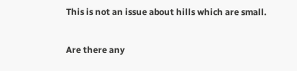This is not an issue about hills which are small.

Are there any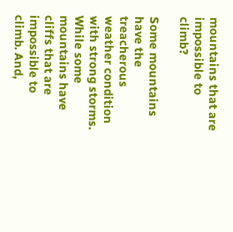mountains that are impossible to climb?

Some mountains have the treacherous weather condition with strong storms. While some mountains have cliffs that are impossible to climb. And,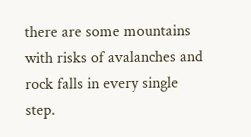there are some mountains with risks of avalanches and rock falls in every single step.